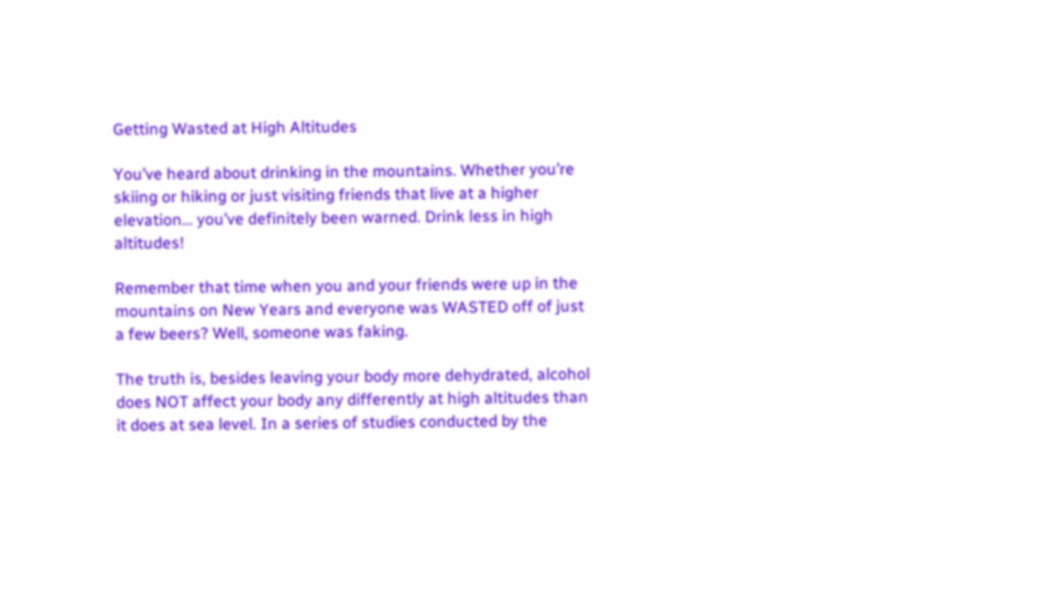Getting Wasted at High Altitudes

You’ve heard about drinking in the mountains. Whether you’re skiing or hiking or just visiting friends that live at a higher elevation… you’ve definitely been warned. Drink less in high altitudes!

Remember that time when you and your friends were up in the mountains on New Years and everyone was WASTED off of just a few beers? Well, someone was faking.

The truth is, besides leaving your body more dehydrated, alcohol does NOT affect your body any differently at high altitudes than it does at sea level. In a series of studies conducted by the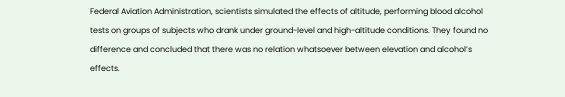Federal Aviation Administration, scientists simulated the effects of altitude, performing blood alcohol tests on groups of subjects who drank under ground-level and high-altitude conditions. They found no difference and concluded that there was no relation whatsoever between elevation and alcohol’s effects.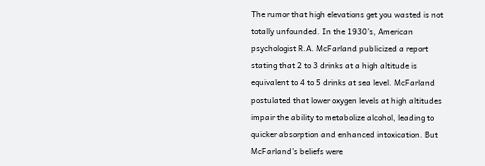The rumor that high elevations get you wasted is not totally unfounded. In the 1930’s, American psychologist R.A. McFarland publicized a report stating that 2 to 3 drinks at a high altitude is equivalent to 4 to 5 drinks at sea level. McFarland postulated that lower oxygen levels at high altitudes impair the ability to metabolize alcohol, leading to quicker absorption and enhanced intoxication. But McFarland’s beliefs were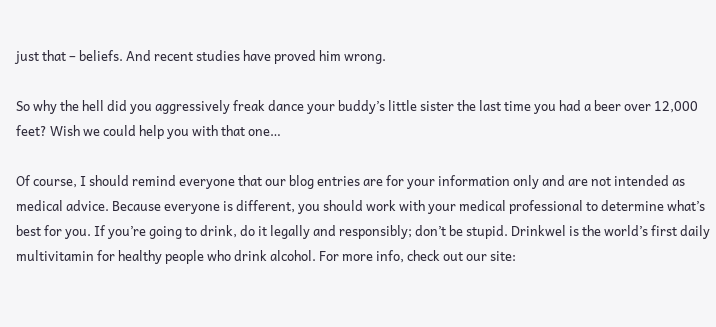just that – beliefs. And recent studies have proved him wrong.

So why the hell did you aggressively freak dance your buddy’s little sister the last time you had a beer over 12,000 feet? Wish we could help you with that one…

Of course, I should remind everyone that our blog entries are for your information only and are not intended as medical advice. Because everyone is different, you should work with your medical professional to determine what’s best for you. If you’re going to drink, do it legally and responsibly; don’t be stupid. Drinkwel is the world’s first daily multivitamin for healthy people who drink alcohol. For more info, check out our site: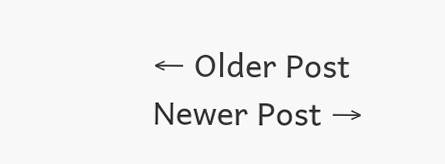← Older Post Newer Post →